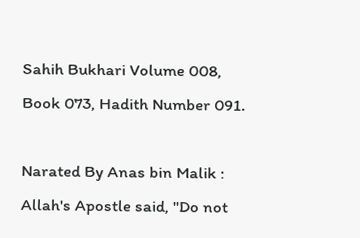Sahih Bukhari Volume 008, Book 073, Hadith Number 091.

Narated By Anas bin Malik : Allah's Apostle said, "Do not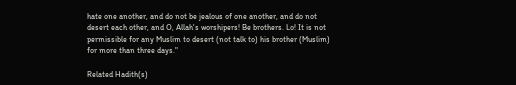hate one another, and do not be jealous of one another, and do not desert each other, and O, Allah's worshipers! Be brothers. Lo! It is not permissible for any Muslim to desert (not talk to) his brother (Muslim) for more than three days."

Related Hadith(s)